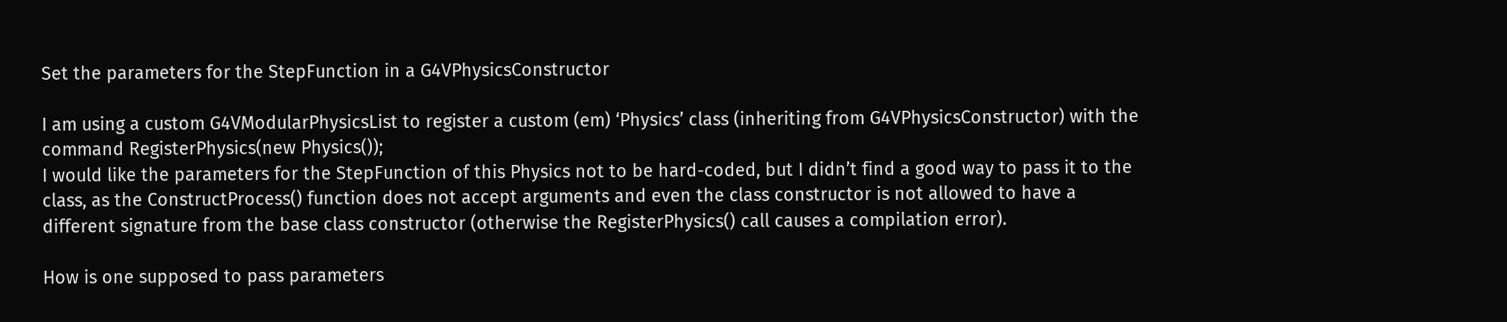Set the parameters for the StepFunction in a G4VPhysicsConstructor

I am using a custom G4VModularPhysicsList to register a custom (em) ‘Physics’ class (inheriting from G4VPhysicsConstructor) with the command RegisterPhysics(new Physics());
I would like the parameters for the StepFunction of this Physics not to be hard-coded, but I didn’t find a good way to pass it to the class, as the ConstructProcess() function does not accept arguments and even the class constructor is not allowed to have a different signature from the base class constructor (otherwise the RegisterPhysics() call causes a compilation error).

How is one supposed to pass parameters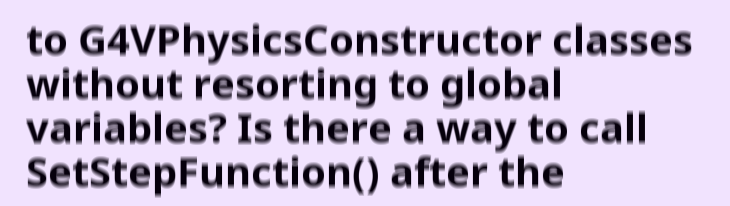to G4VPhysicsConstructor classes without resorting to global variables? Is there a way to call SetStepFunction() after the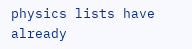physics lists have already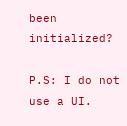been initialized?

P.S: I do not use a UI.